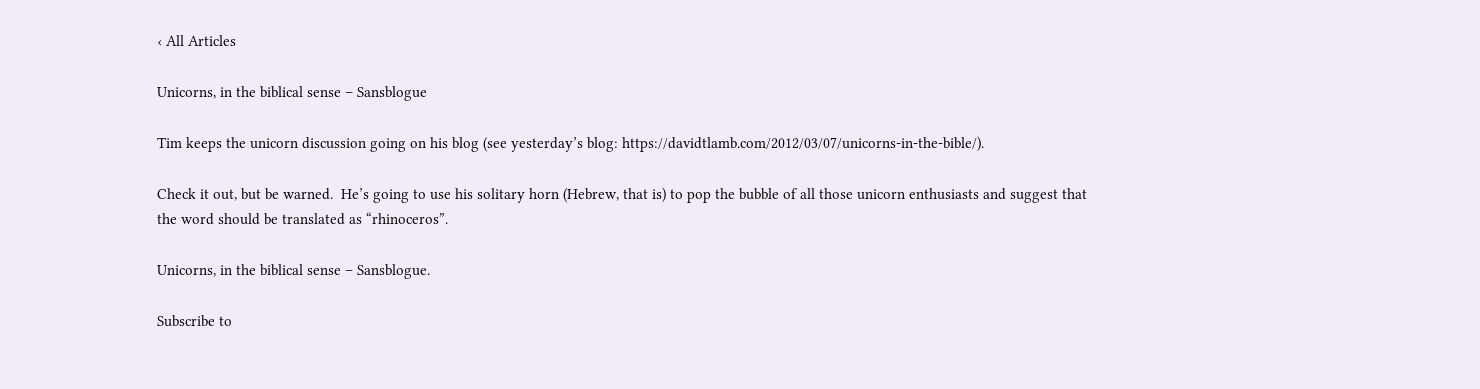‹ All Articles

Unicorns, in the biblical sense – Sansblogue

Tim keeps the unicorn discussion going on his blog (see yesterday’s blog: https://davidtlamb.com/2012/03/07/unicorns-in-the-bible/).

Check it out, but be warned.  He’s going to use his solitary horn (Hebrew, that is) to pop the bubble of all those unicorn enthusiasts and suggest that the word should be translated as “rhinoceros”.

Unicorns, in the biblical sense – Sansblogue.

Subscribe to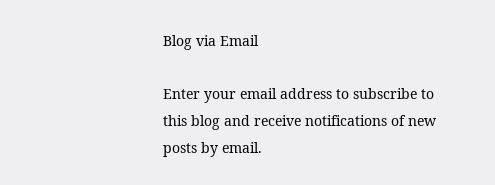Blog via Email

Enter your email address to subscribe to this blog and receive notifications of new posts by email.